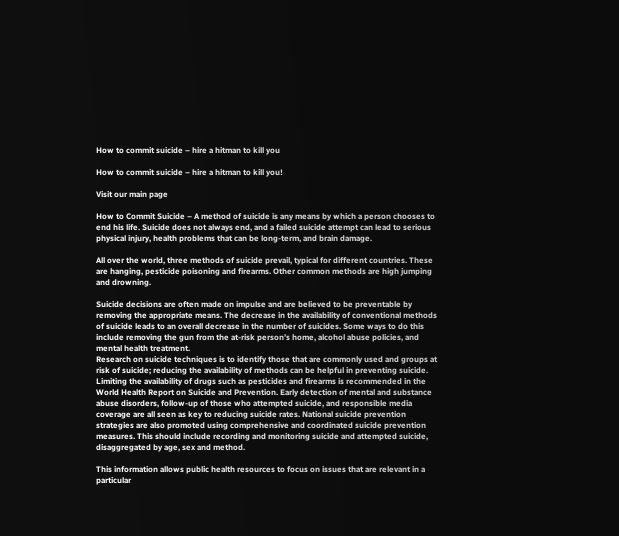How to commit suicide – hire a hitman to kill you

How to commit suicide – hire a hitman to kill you!

Visit our main page

How to Commit Suicide – A method of suicide is any means by which a person chooses to end his life. Suicide does not always end, and a failed suicide attempt can lead to serious physical injury, health problems that can be long-term, and brain damage.

All over the world, three methods of suicide prevail, typical for different countries. These are hanging, pesticide poisoning and firearms. Other common methods are high jumping and drowning.

Suicide decisions are often made on impulse and are believed to be preventable by removing the appropriate means. The decrease in the availability of conventional methods of suicide leads to an overall decrease in the number of suicides. Some ways to do this include removing the gun from the at-risk person’s home, alcohol abuse policies, and mental health treatment.
Research on suicide techniques is to identify those that are commonly used and groups at risk of suicide; reducing the availability of methods can be helpful in preventing suicide. Limiting the availability of drugs such as pesticides and firearms is recommended in the World Health Report on Suicide and Prevention. Early detection of mental and substance abuse disorders, follow-up of those who attempted suicide, and responsible media coverage are all seen as key to reducing suicide rates. National suicide prevention strategies are also promoted using comprehensive and coordinated suicide prevention measures. This should include recording and monitoring suicide and attempted suicide, disaggregated by age, sex and method.

This information allows public health resources to focus on issues that are relevant in a particular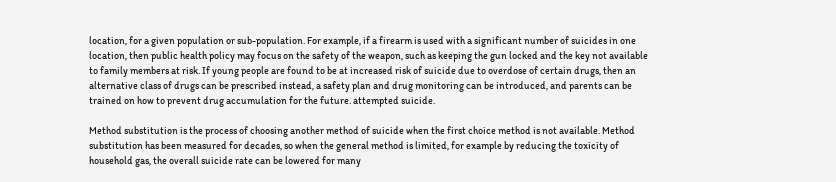location, for a given population or sub-population. For example, if a firearm is used with a significant number of suicides in one location, then public health policy may focus on the safety of the weapon, such as keeping the gun locked and the key not available to family members at risk. If young people are found to be at increased risk of suicide due to overdose of certain drugs, then an alternative class of drugs can be prescribed instead, a safety plan and drug monitoring can be introduced, and parents can be trained on how to prevent drug accumulation for the future. attempted suicide.

Method substitution is the process of choosing another method of suicide when the first choice method is not available. Method substitution has been measured for decades, so when the general method is limited, for example by reducing the toxicity of household gas, the overall suicide rate can be lowered for many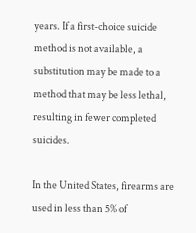years. If a first-choice suicide method is not available, a substitution may be made to a method that may be less lethal, resulting in fewer completed suicides.

In the United States, firearms are used in less than 5% of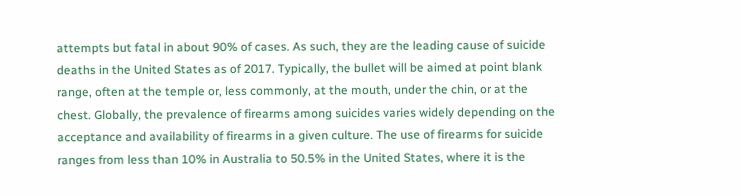attempts but fatal in about 90% of cases. As such, they are the leading cause of suicide deaths in the United States as of 2017. Typically, the bullet will be aimed at point blank range, often at the temple or, less commonly, at the mouth, under the chin, or at the chest. Globally, the prevalence of firearms among suicides varies widely depending on the acceptance and availability of firearms in a given culture. The use of firearms for suicide ranges from less than 10% in Australia to 50.5% in the United States, where it is the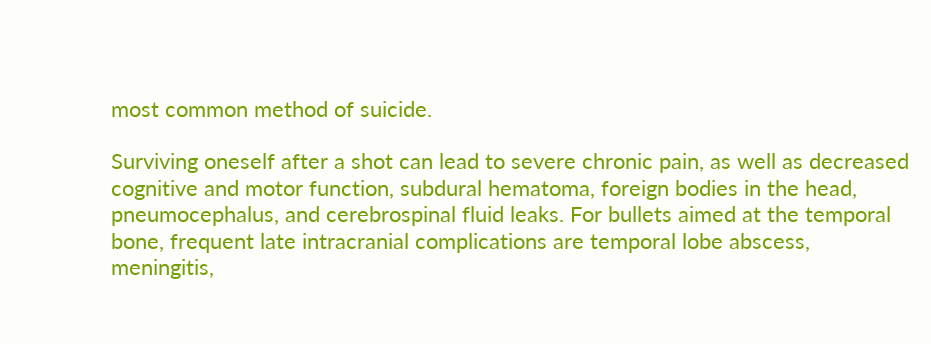most common method of suicide.

Surviving oneself after a shot can lead to severe chronic pain, as well as decreased cognitive and motor function, subdural hematoma, foreign bodies in the head, pneumocephalus, and cerebrospinal fluid leaks. For bullets aimed at the temporal bone, frequent late intracranial complications are temporal lobe abscess, meningitis,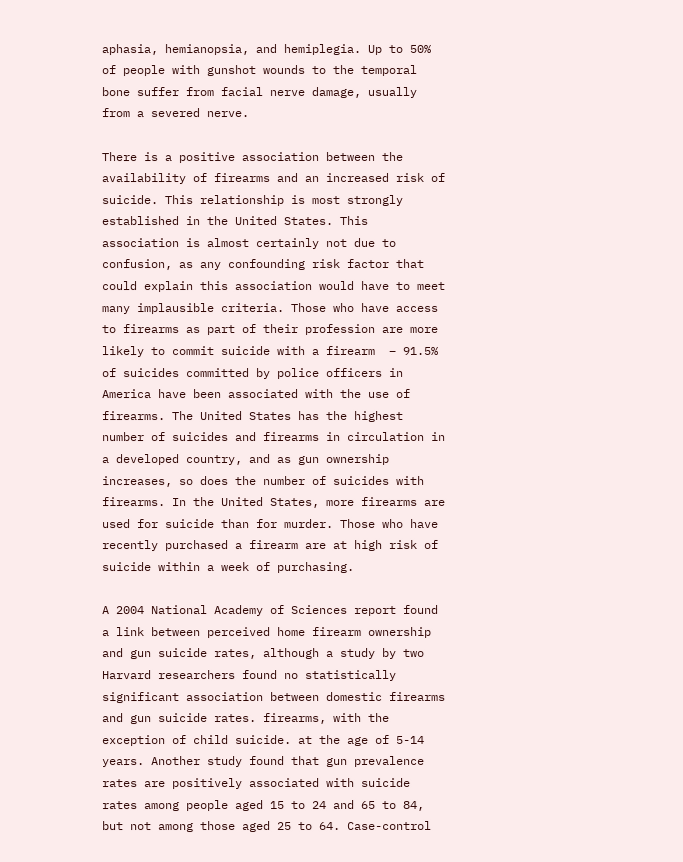aphasia, hemianopsia, and hemiplegia. Up to 50% of people with gunshot wounds to the temporal bone suffer from facial nerve damage, usually from a severed nerve.

There is a positive association between the availability of firearms and an increased risk of suicide. This relationship is most strongly established in the United States. This association is almost certainly not due to confusion, as any confounding risk factor that could explain this association would have to meet many implausible criteria. Those who have access to firearms as part of their profession are more likely to commit suicide with a firearm  – 91.5% of suicides committed by police officers in America have been associated with the use of firearms. The United States has the highest number of suicides and firearms in circulation in a developed country, and as gun ownership increases, so does the number of suicides with firearms. In the United States, more firearms are used for suicide than for murder. Those who have recently purchased a firearm are at high risk of suicide within a week of purchasing.

A 2004 National Academy of Sciences report found a link between perceived home firearm ownership and gun suicide rates, although a study by two Harvard researchers found no statistically significant association between domestic firearms and gun suicide rates. firearms, with the exception of child suicide. at the age of 5-14 years. Another study found that gun prevalence rates are positively associated with suicide rates among people aged 15 to 24 and 65 to 84, but not among those aged 25 to 64. Case-control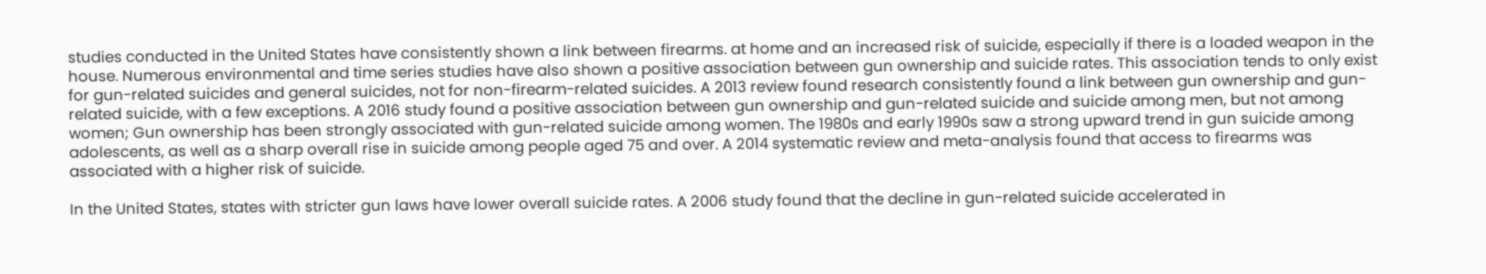studies conducted in the United States have consistently shown a link between firearms. at home and an increased risk of suicide, especially if there is a loaded weapon in the house. Numerous environmental and time series studies have also shown a positive association between gun ownership and suicide rates. This association tends to only exist for gun-related suicides and general suicides, not for non-firearm-related suicides. A 2013 review found research consistently found a link between gun ownership and gun-related suicide, with a few exceptions. A 2016 study found a positive association between gun ownership and gun-related suicide and suicide among men, but not among women; Gun ownership has been strongly associated with gun-related suicide among women. The 1980s and early 1990s saw a strong upward trend in gun suicide among adolescents, as well as a sharp overall rise in suicide among people aged 75 and over. A 2014 systematic review and meta-analysis found that access to firearms was associated with a higher risk of suicide.

In the United States, states with stricter gun laws have lower overall suicide rates. A 2006 study found that the decline in gun-related suicide accelerated in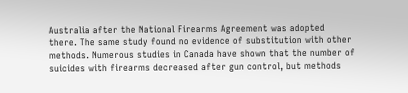Australia after the National Firearms Agreement was adopted there. The same study found no evidence of substitution with other methods. Numerous studies in Canada have shown that the number of suicides with firearms decreased after gun control, but methods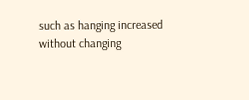such as hanging increased without changing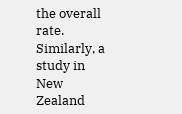the overall rate. Similarly, a study in New Zealand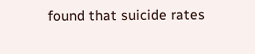found that suicide rates